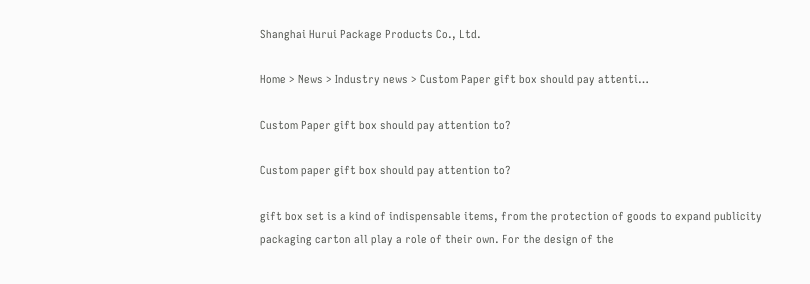Shanghai Hurui Package Products Co., Ltd.

Home > News > Industry news > Custom Paper gift box should pay attenti…

Custom Paper gift box should pay attention to?

Custom paper gift box should pay attention to?

gift box set is a kind of indispensable items, from the protection of goods to expand publicity packaging carton all play a role of their own. For the design of the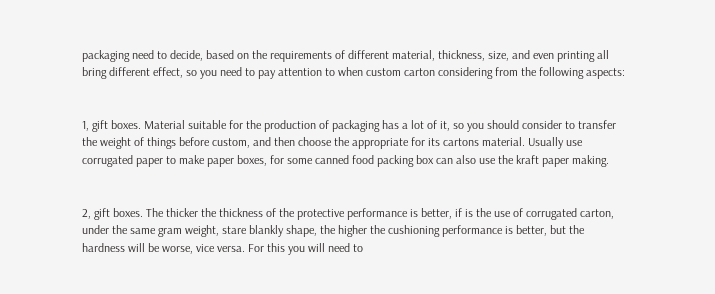packaging need to decide, based on the requirements of different material, thickness, size, and even printing all bring different effect, so you need to pay attention to when custom carton considering from the following aspects:


1, gift boxes. Material suitable for the production of packaging has a lot of it, so you should consider to transfer the weight of things before custom, and then choose the appropriate for its cartons material. Usually use corrugated paper to make paper boxes, for some canned food packing box can also use the kraft paper making.


2, gift boxes. The thicker the thickness of the protective performance is better, if is the use of corrugated carton, under the same gram weight, stare blankly shape, the higher the cushioning performance is better, but the hardness will be worse, vice versa. For this you will need to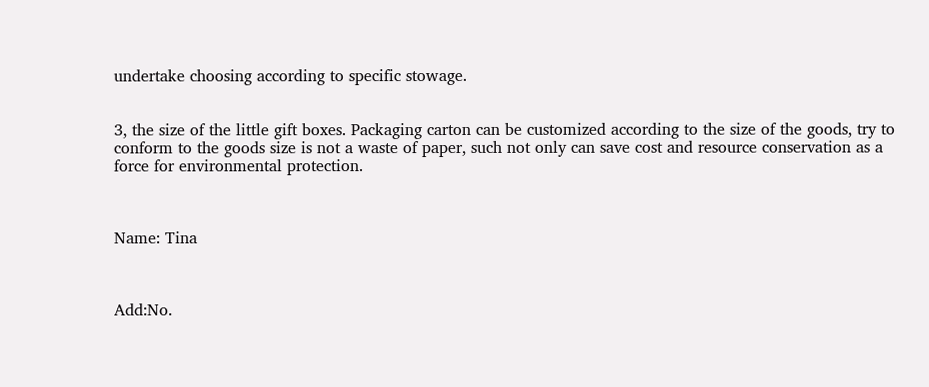undertake choosing according to specific stowage.


3, the size of the little gift boxes. Packaging carton can be customized according to the size of the goods, try to conform to the goods size is not a waste of paper, such not only can save cost and resource conservation as a force for environmental protection.



Name: Tina



Add:No.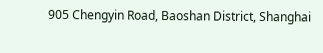905 Chengyin Road, Baoshan District, Shanghai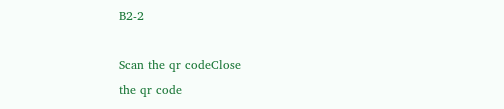B2-2

Scan the qr codeClose
the qr code